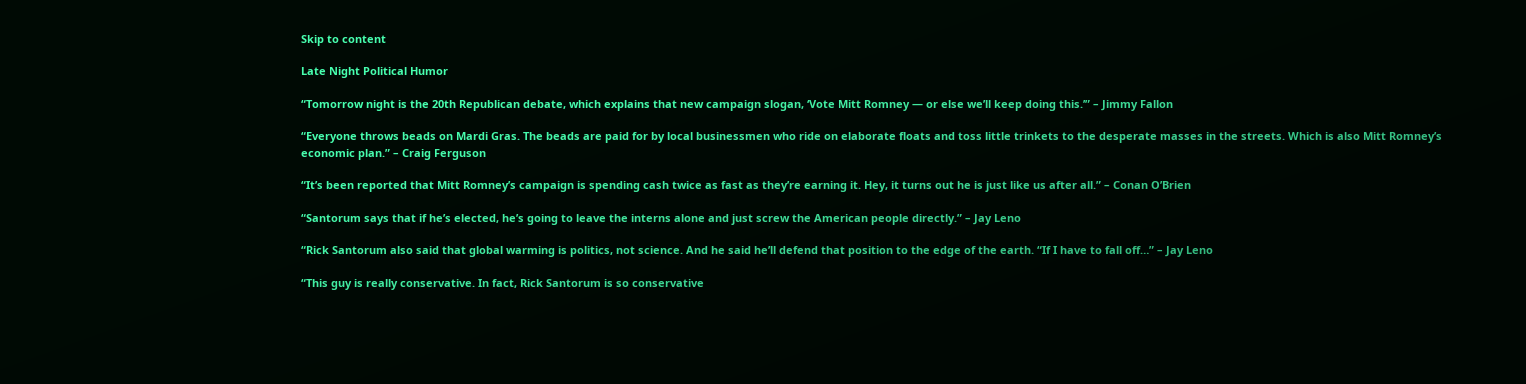Skip to content

Late Night Political Humor

“Tomorrow night is the 20th Republican debate, which explains that new campaign slogan, ‘Vote Mitt Romney — or else we’ll keep doing this.’” – Jimmy Fallon

“Everyone throws beads on Mardi Gras. The beads are paid for by local businessmen who ride on elaborate floats and toss little trinkets to the desperate masses in the streets. Which is also Mitt Romney’s economic plan.” – Craig Ferguson

“It’s been reported that Mitt Romney’s campaign is spending cash twice as fast as they’re earning it. Hey, it turns out he is just like us after all.” – Conan O’Brien

“Santorum says that if he’s elected, he’s going to leave the interns alone and just screw the American people directly.” – Jay Leno

“Rick Santorum also said that global warming is politics, not science. And he said he’ll defend that position to the edge of the earth. “If I have to fall off…” – Jay Leno

“This guy is really conservative. In fact, Rick Santorum is so conservative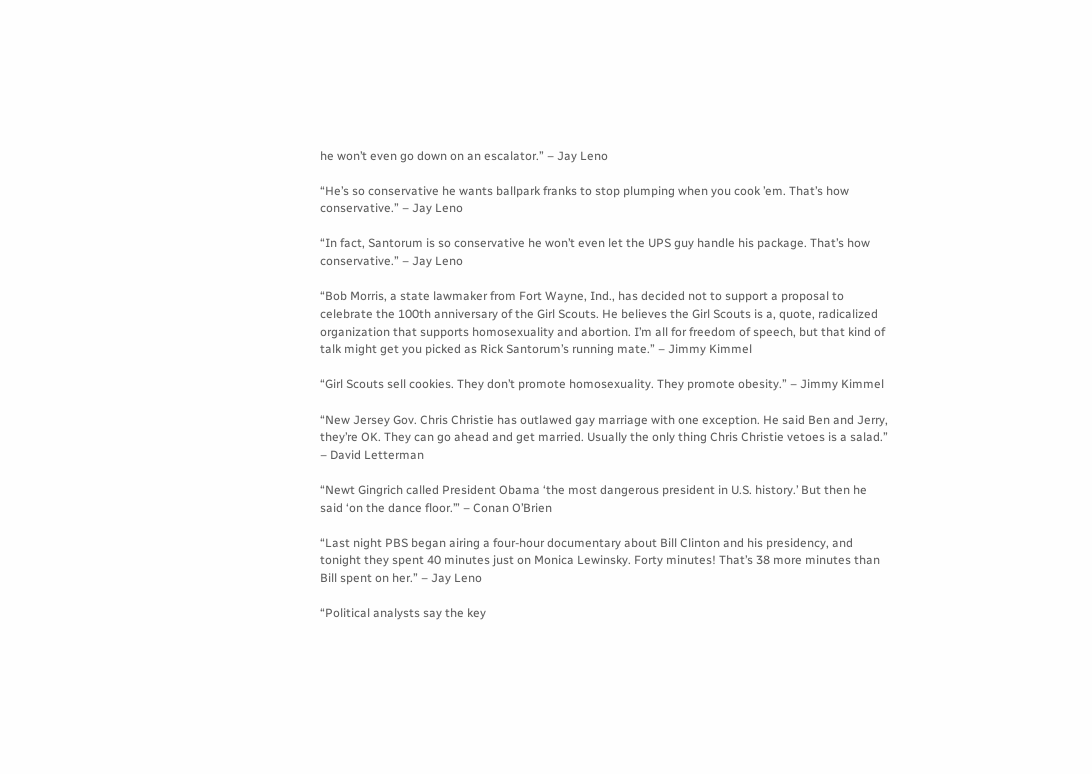he won’t even go down on an escalator.” – Jay Leno

“He’s so conservative he wants ballpark franks to stop plumping when you cook ’em. That’s how conservative.” – Jay Leno

“In fact, Santorum is so conservative he won’t even let the UPS guy handle his package. That’s how conservative.” – Jay Leno

“Bob Morris, a state lawmaker from Fort Wayne, Ind., has decided not to support a proposal to celebrate the 100th anniversary of the Girl Scouts. He believes the Girl Scouts is a, quote, radicalized organization that supports homosexuality and abortion. I’m all for freedom of speech, but that kind of talk might get you picked as Rick Santorum’s running mate.” – Jimmy Kimmel

“Girl Scouts sell cookies. They don’t promote homosexuality. They promote obesity.” – Jimmy Kimmel

“New Jersey Gov. Chris Christie has outlawed gay marriage with one exception. He said Ben and Jerry, they’re OK. They can go ahead and get married. Usually the only thing Chris Christie vetoes is a salad.” – David Letterman

“Newt Gingrich called President Obama ‘the most dangerous president in U.S. history.’ But then he said ‘on the dance floor.’” – Conan O’Brien

“Last night PBS began airing a four-hour documentary about Bill Clinton and his presidency, and tonight they spent 40 minutes just on Monica Lewinsky. Forty minutes! That’s 38 more minutes than Bill spent on her.” – Jay Leno

“Political analysts say the key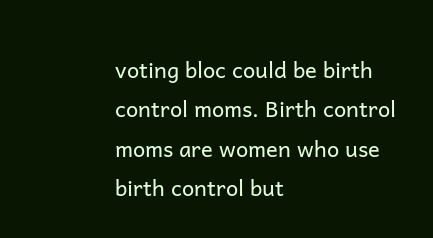voting bloc could be birth control moms. Birth control moms are women who use birth control but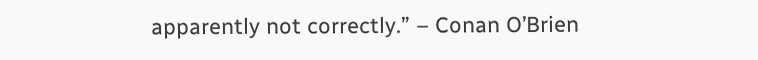apparently not correctly.” – Conan O’Brien